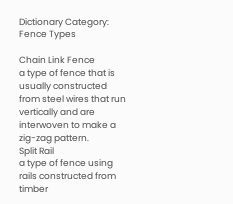Dictionary Category: Fence Types

Chain Link Fence
a type of fence that is usually constructed from steel wires that run vertically and are interwoven to make a zig-zag pattern.
Split Rail
a type of fence using rails constructed from timber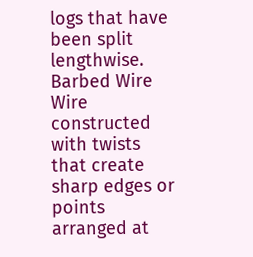logs that have been split lengthwise.
Barbed Wire
Wire constructed with twists that create sharp edges or points arranged at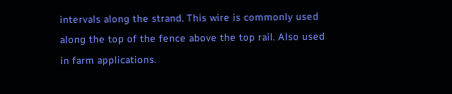intervals along the strand. This wire is commonly used along the top of the fence above the top rail. Also used in farm applications.